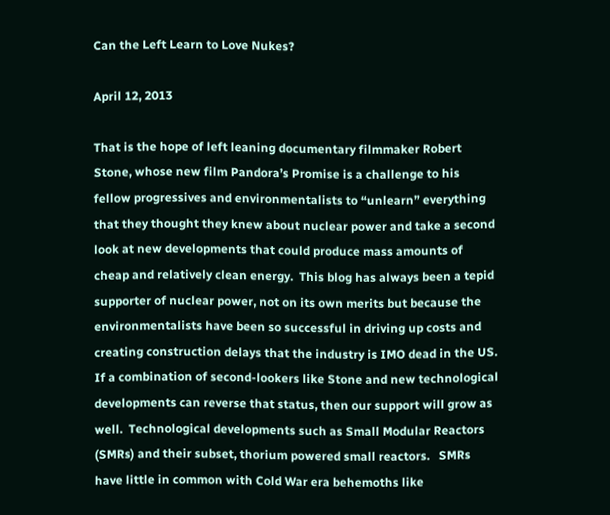Can the Left Learn to Love Nukes?

April 12, 2013

That is the hope of left leaning documentary filmmaker Robert Stone, whose new film Pandora’s Promise is a challenge to his fellow progressives and environmentalists to “unlearn” everything that they thought they knew about nuclear power and take a second look at new developments that could produce mass amounts of cheap and relatively clean energy.  This blog has always been a tepid supporter of nuclear power, not on its own merits but because the environmentalists have been so successful in driving up costs and creating construction delays that the industry is IMO dead in the US.  If a combination of second-lookers like Stone and new technological developments can reverse that status, then our support will grow as well.  Technological developments such as Small Modular Reactors (SMRs) and their subset, thorium powered small reactors.   SMRs have little in common with Cold War era behemoths like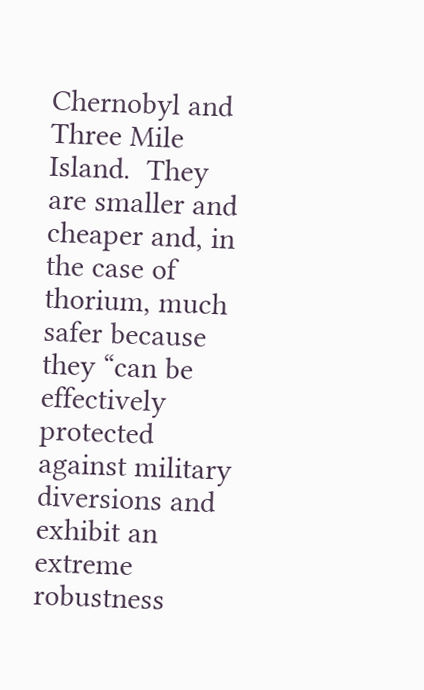Chernobyl and Three Mile Island.  They are smaller and cheaper and, in the case of thorium, much safer because they “can be effectively protected against military diversions and exhibit an extreme robustness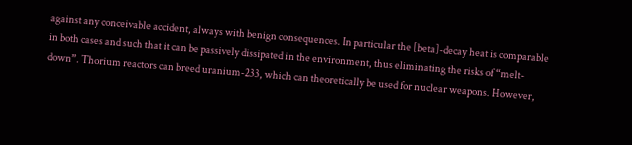against any conceivable accident, always with benign consequences. In particular the [beta]-decay heat is comparable in both cases and such that it can be passively dissipated in the environment, thus eliminating the risks of “melt-down”. Thorium reactors can breed uranium-233, which can theoretically be used for nuclear weapons. However,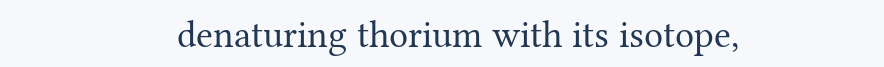denaturing thorium with its isotope,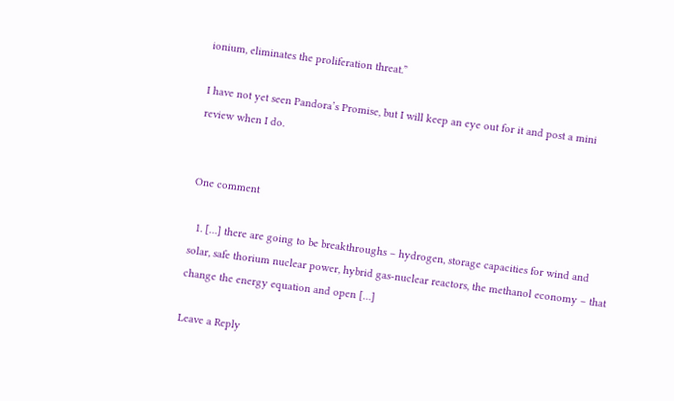ionium, eliminates the proliferation threat.”

I have not yet seen Pandora’s Promise, but I will keep an eye out for it and post a mini review when I do.


One comment

  1. […] there are going to be breakthroughs – hydrogen, storage capacities for wind and solar, safe thorium nuclear power, hybrid gas-nuclear reactors, the methanol economy – that change the energy equation and open […]

Leave a Reply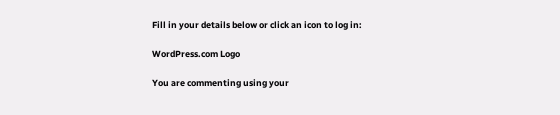Fill in your details below or click an icon to log in:

WordPress.com Logo

You are commenting using your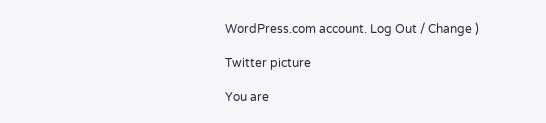WordPress.com account. Log Out / Change )

Twitter picture

You are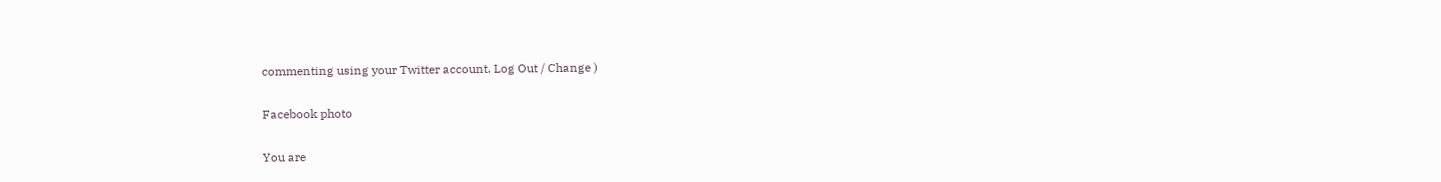commenting using your Twitter account. Log Out / Change )

Facebook photo

You are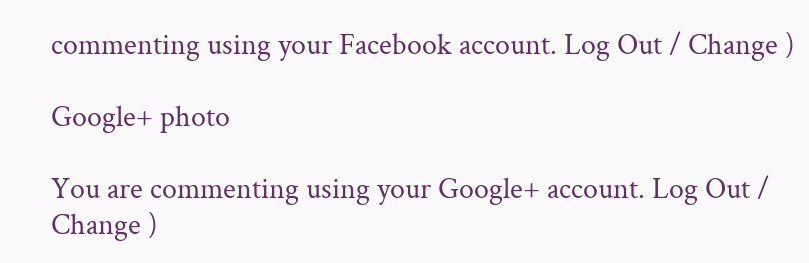commenting using your Facebook account. Log Out / Change )

Google+ photo

You are commenting using your Google+ account. Log Out / Change )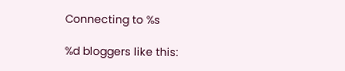Connecting to %s

%d bloggers like this: